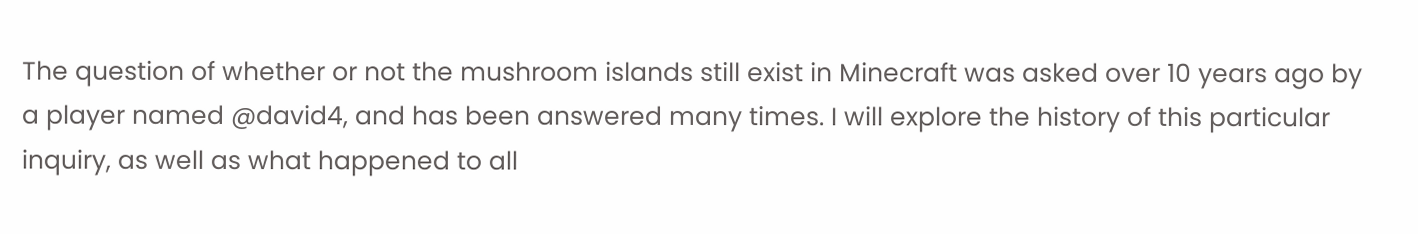The question of whether or not the mushroom islands still exist in Minecraft was asked over 10 years ago by a player named @david4, and has been answered many times. I will explore the history of this particular inquiry, as well as what happened to all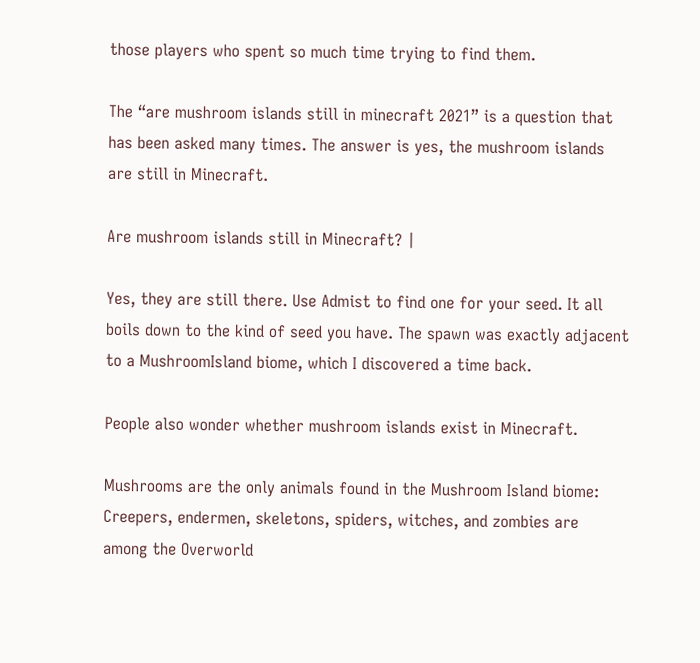those players who spent so much time trying to find them.

The “are mushroom islands still in minecraft 2021” is a question that has been asked many times. The answer is yes, the mushroom islands are still in Minecraft.

Are mushroom islands still in Minecraft? |

Yes, they are still there. Use Admist to find one for your seed. It all boils down to the kind of seed you have. The spawn was exactly adjacent to a MushroomIsland biome, which I discovered a time back.

People also wonder whether mushroom islands exist in Minecraft.

Mushrooms are the only animals found in the Mushroom Island biome: Creepers, endermen, skeletons, spiders, witches, and zombies are among the Overworld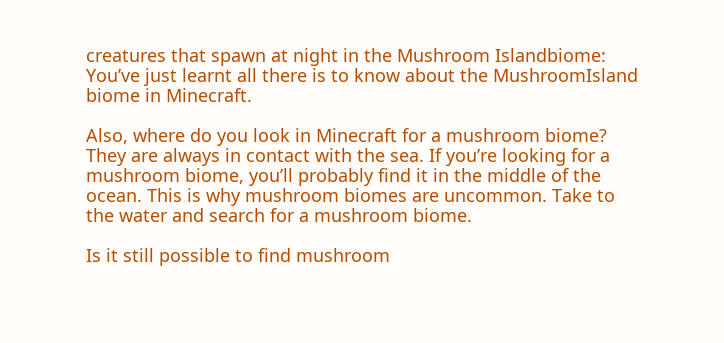creatures that spawn at night in the Mushroom Islandbiome: You’ve just learnt all there is to know about the MushroomIsland biome in Minecraft.

Also, where do you look in Minecraft for a mushroom biome? They are always in contact with the sea. If you’re looking for a mushroom biome, you’ll probably find it in the middle of the ocean. This is why mushroom biomes are uncommon. Take to the water and search for a mushroom biome.

Is it still possible to find mushroom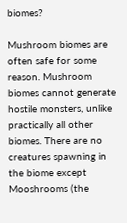biomes?

Mushroom biomes are often safe for some reason. Mushroom biomes cannot generate hostile monsters, unlike practically all other biomes. There are no creatures spawning in the biome except Mooshrooms (the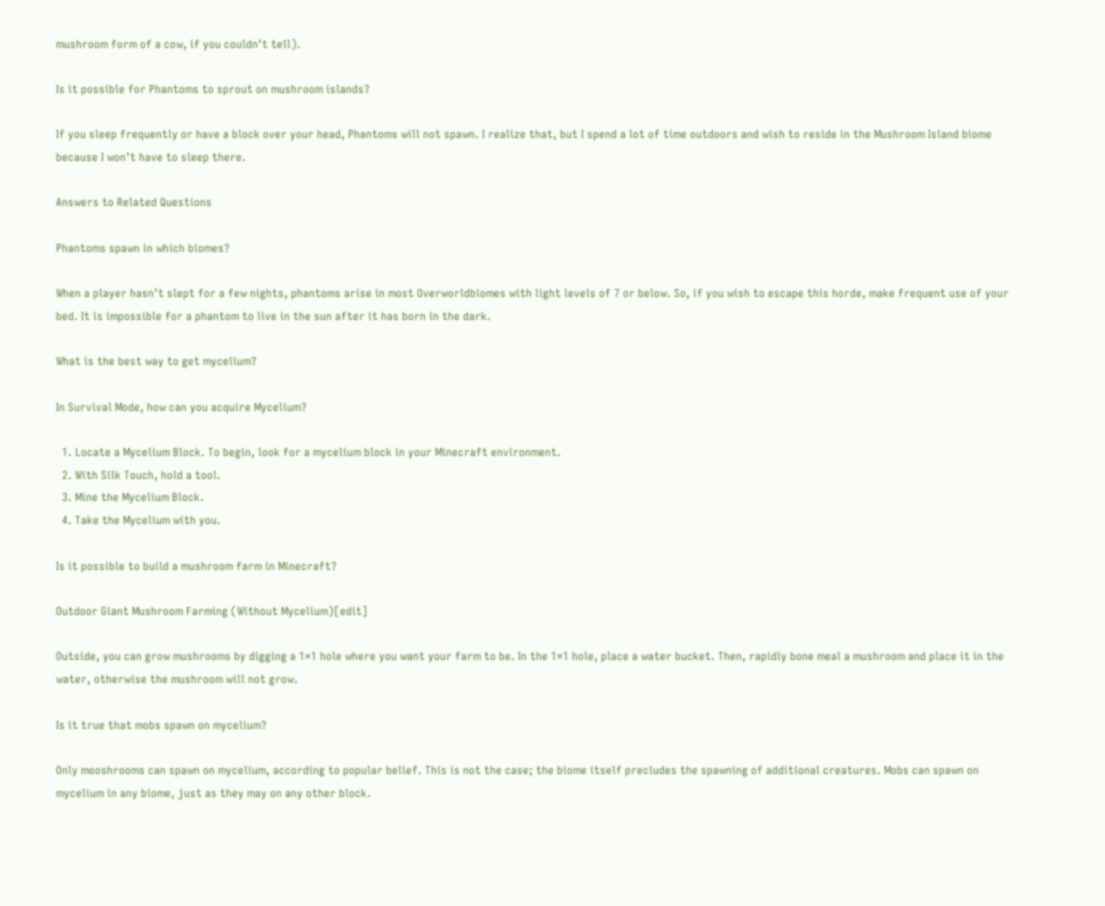mushroom form of a cow, if you couldn’t tell).

Is it possible for Phantoms to sprout on mushroom islands?

If you sleep frequently or have a block over your head, Phantoms will not spawn. I realize that, but I spend a lot of time outdoors and wish to reside in the Mushroom Island biome because I won’t have to sleep there.

Answers to Related Questions

Phantoms spawn in which biomes?

When a player hasn’t slept for a few nights, phantoms arise in most Overworldbiomes with light levels of 7 or below. So, if you wish to escape this horde, make frequent use of your bed. It is impossible for a phantom to live in the sun after it has born in the dark.

What is the best way to get mycelium?

In Survival Mode, how can you acquire Mycelium?

  1. Locate a Mycelium Block. To begin, look for a mycelium block in your Minecraft environment.
  2. With Silk Touch, hold a tool.
  3. Mine the Mycelium Block.
  4. Take the Mycelium with you.

Is it possible to build a mushroom farm in Minecraft?

Outdoor Giant Mushroom Farming (Without Mycelium)[edit]

Outside, you can grow mushrooms by digging a 1×1 hole where you want your farm to be. In the 1×1 hole, place a water bucket. Then, rapidly bone meal a mushroom and place it in the water, otherwise the mushroom will not grow.

Is it true that mobs spawn on mycelium?

Only mooshrooms can spawn on mycelium, according to popular belief. This is not the case; the biome itself precludes the spawning of additional creatures. Mobs can spawn on mycelium in any biome, just as they may on any other block.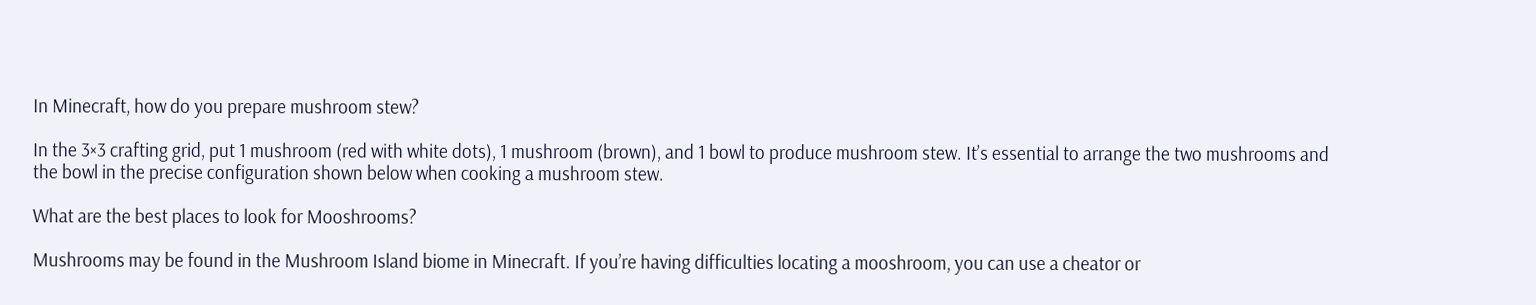In Minecraft, how do you prepare mushroom stew?

In the 3×3 crafting grid, put 1 mushroom (red with white dots), 1 mushroom (brown), and 1 bowl to produce mushroom stew. It’s essential to arrange the two mushrooms and the bowl in the precise configuration shown below when cooking a mushroom stew.

What are the best places to look for Mooshrooms?

Mushrooms may be found in the Mushroom Island biome in Minecraft. If you’re having difficulties locating a mooshroom, you can use a cheator or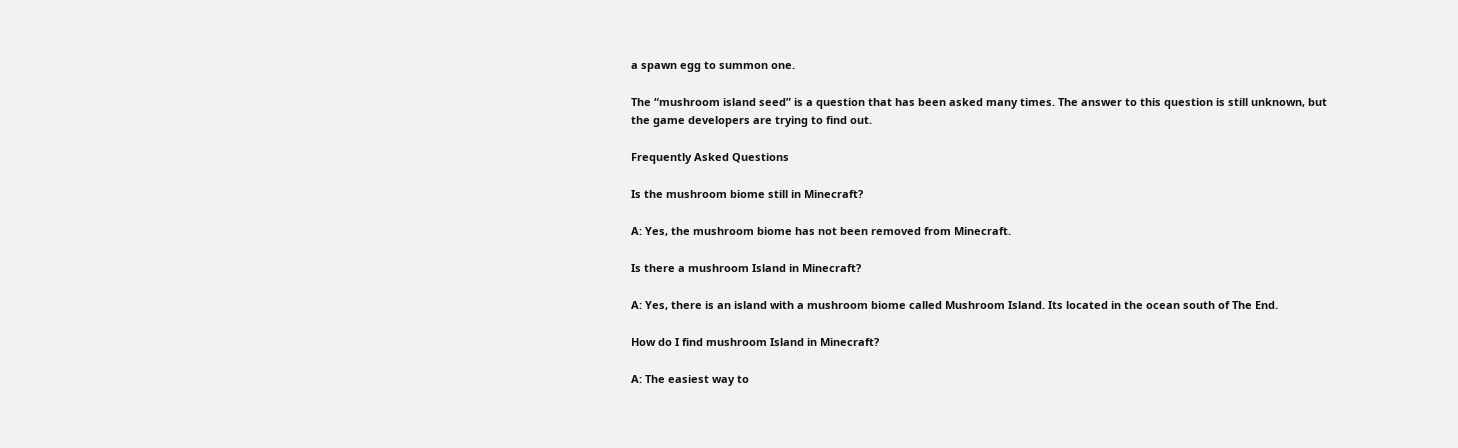a spawn egg to summon one.

The “mushroom island seed” is a question that has been asked many times. The answer to this question is still unknown, but the game developers are trying to find out.

Frequently Asked Questions

Is the mushroom biome still in Minecraft?

A: Yes, the mushroom biome has not been removed from Minecraft.

Is there a mushroom Island in Minecraft?

A: Yes, there is an island with a mushroom biome called Mushroom Island. Its located in the ocean south of The End.

How do I find mushroom Island in Minecraft?

A: The easiest way to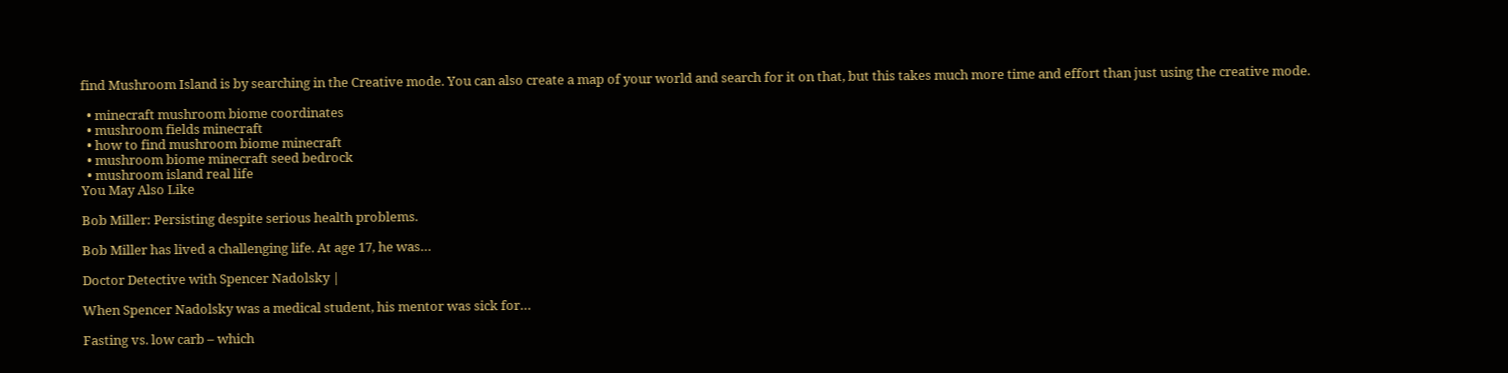find Mushroom Island is by searching in the Creative mode. You can also create a map of your world and search for it on that, but this takes much more time and effort than just using the creative mode.

  • minecraft mushroom biome coordinates
  • mushroom fields minecraft
  • how to find mushroom biome minecraft
  • mushroom biome minecraft seed bedrock
  • mushroom island real life
You May Also Like

Bob Miller: Persisting despite serious health problems.

Bob Miller has lived a challenging life. At age 17, he was…

Doctor Detective with Spencer Nadolsky |

When Spencer Nadolsky was a medical student, his mentor was sick for…

Fasting vs. low carb – which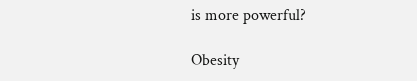is more powerful?

Obesity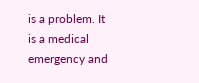is a problem. It is a medical emergency and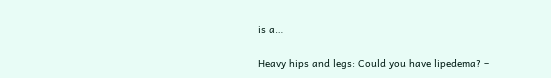is a…

Heavy hips and legs: Could you have lipedema? –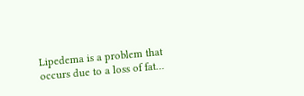Lipedema is a problem that occurs due to a loss of fat…